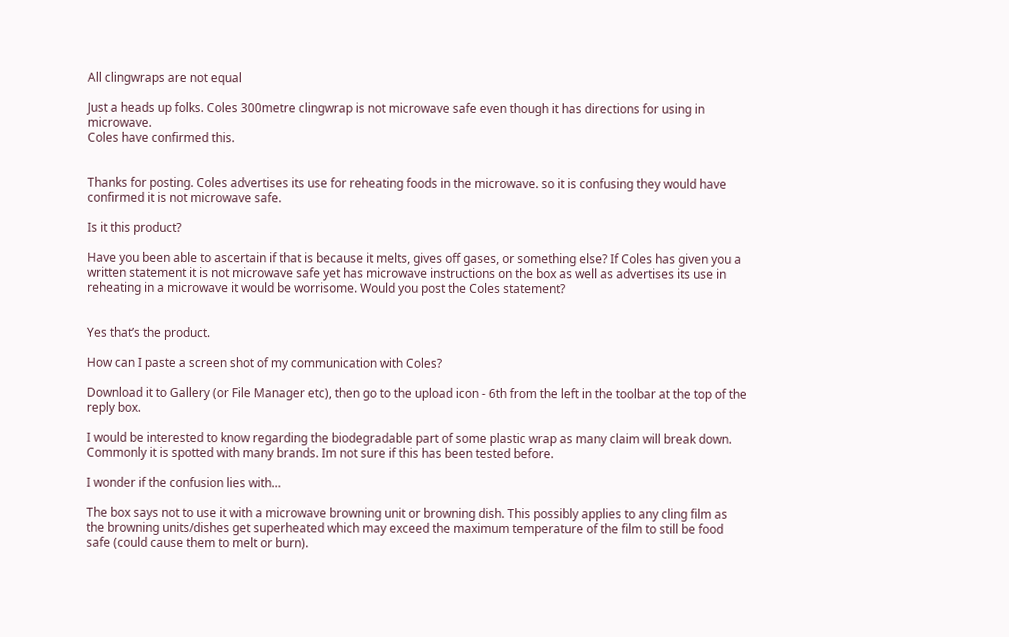All clingwraps are not equal

Just a heads up folks. Coles 300metre clingwrap is not microwave safe even though it has directions for using in microwave.
Coles have confirmed this.


Thanks for posting. Coles advertises its use for reheating foods in the microwave. so it is confusing they would have confirmed it is not microwave safe.

Is it this product?

Have you been able to ascertain if that is because it melts, gives off gases, or something else? If Coles has given you a written statement it is not microwave safe yet has microwave instructions on the box as well as advertises its use in reheating in a microwave it would be worrisome. Would you post the Coles statement?


Yes that’s the product.

How can I paste a screen shot of my communication with Coles?

Download it to Gallery (or File Manager etc), then go to the upload icon - 6th from the left in the toolbar at the top of the reply box.

I would be interested to know regarding the biodegradable part of some plastic wrap as many claim will break down. Commonly it is spotted with many brands. Im not sure if this has been tested before.

I wonder if the confusion lies with…

The box says not to use it with a microwave browning unit or browning dish. This possibly applies to any cling film as the browning units/dishes get superheated which may exceed the maximum temperature of the film to still be food safe (could cause them to melt or burn).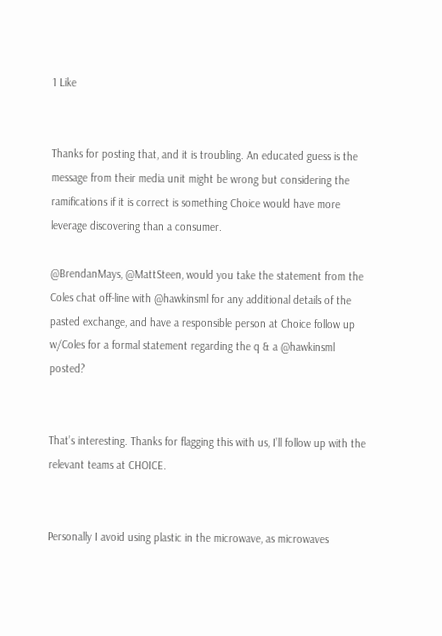1 Like


Thanks for posting that, and it is troubling. An educated guess is the message from their media unit might be wrong but considering the ramifications if it is correct is something Choice would have more leverage discovering than a consumer.

@BrendanMays, @MattSteen, would you take the statement from the Coles chat off-line with @hawkinsml for any additional details of the pasted exchange, and have a responsible person at Choice follow up w/Coles for a formal statement regarding the q & a @hawkinsml posted?


That’s interesting. Thanks for flagging this with us, I’ll follow up with the relevant teams at CHOICE.


Personally I avoid using plastic in the microwave, as microwaves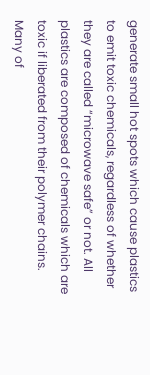generate small hot spots which cause plastics to emit toxic chemicals, regardless of whether they are called “microwave safe” or not. All plastics are composed of chemicals which are toxic if liberated from their polymer chains. Many of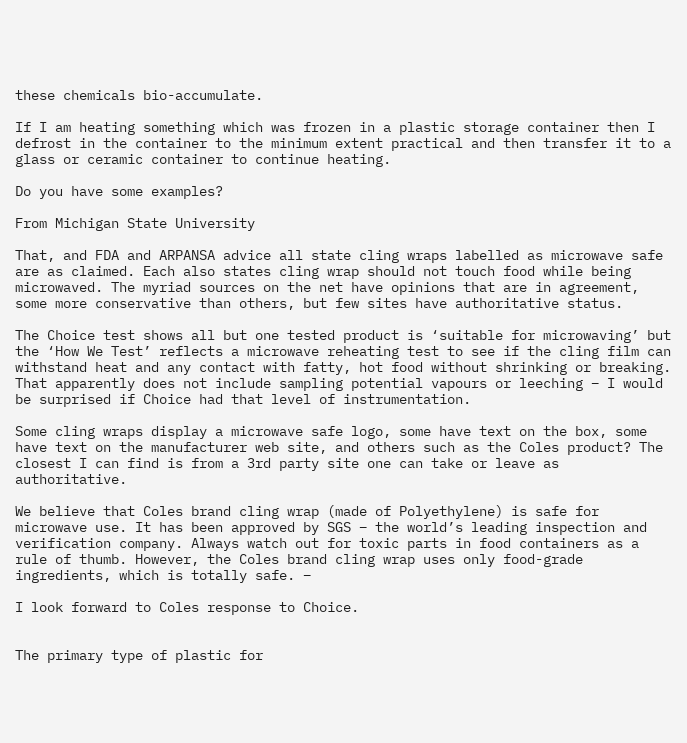these chemicals bio-accumulate.

If I am heating something which was frozen in a plastic storage container then I defrost in the container to the minimum extent practical and then transfer it to a glass or ceramic container to continue heating.

Do you have some examples?

From Michigan State University

That, and FDA and ARPANSA advice all state cling wraps labelled as microwave safe are as claimed. Each also states cling wrap should not touch food while being microwaved. The myriad sources on the net have opinions that are in agreement, some more conservative than others, but few sites have authoritative status.

The Choice test shows all but one tested product is ‘suitable for microwaving’ but the ‘How We Test’ reflects a microwave reheating test to see if the cling film can withstand heat and any contact with fatty, hot food without shrinking or breaking. That apparently does not include sampling potential vapours or leeching – I would be surprised if Choice had that level of instrumentation.

Some cling wraps display a microwave safe logo, some have text on the box, some have text on the manufacturer web site, and others such as the Coles product? The closest I can find is from a 3rd party site one can take or leave as authoritative.

We believe that Coles brand cling wrap (made of Polyethylene) is safe for microwave use. It has been approved by SGS – the world’s leading inspection and verification company. Always watch out for toxic parts in food containers as a rule of thumb. However, the Coles brand cling wrap uses only food-grade ingredients, which is totally safe. –

I look forward to Coles response to Choice.


The primary type of plastic for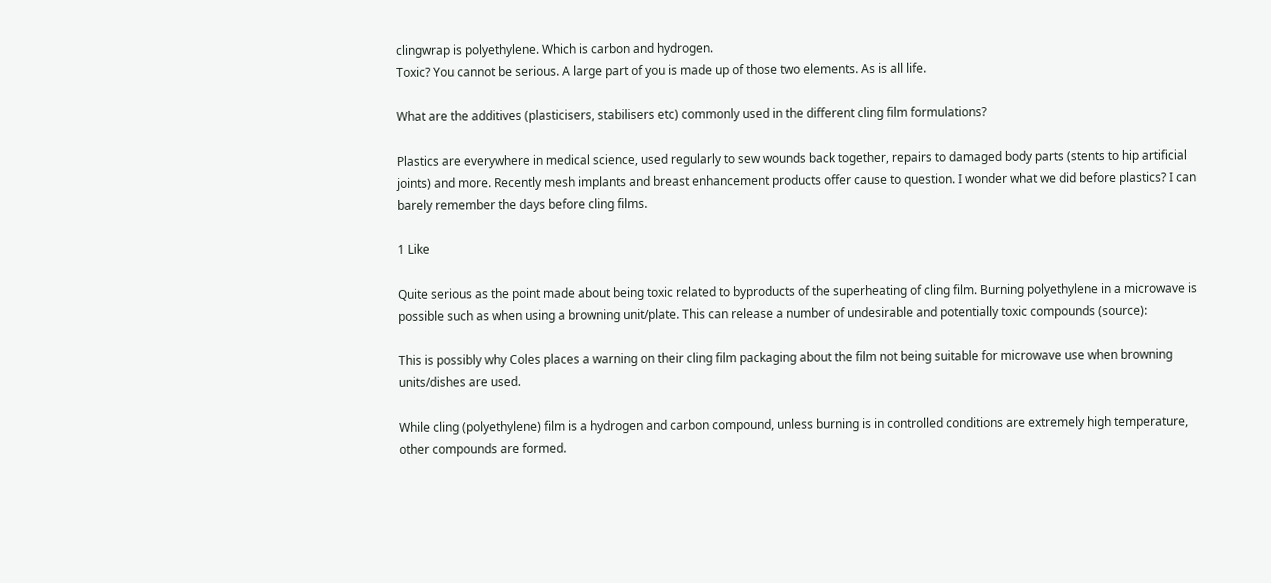clingwrap is polyethylene. Which is carbon and hydrogen.
Toxic? You cannot be serious. A large part of you is made up of those two elements. As is all life.

What are the additives (plasticisers, stabilisers etc) commonly used in the different cling film formulations?

Plastics are everywhere in medical science, used regularly to sew wounds back together, repairs to damaged body parts (stents to hip artificial joints) and more. Recently mesh implants and breast enhancement products offer cause to question. I wonder what we did before plastics? I can barely remember the days before cling films.

1 Like

Quite serious as the point made about being toxic related to byproducts of the superheating of cling film. Burning polyethylene in a microwave is possible such as when using a browning unit/plate. This can release a number of undesirable and potentially toxic compounds (source):

This is possibly why Coles places a warning on their cling film packaging about the film not being suitable for microwave use when browning units/dishes are used.

While cling (polyethylene) film is a hydrogen and carbon compound, unless burning is in controlled conditions are extremely high temperature, other compounds are formed.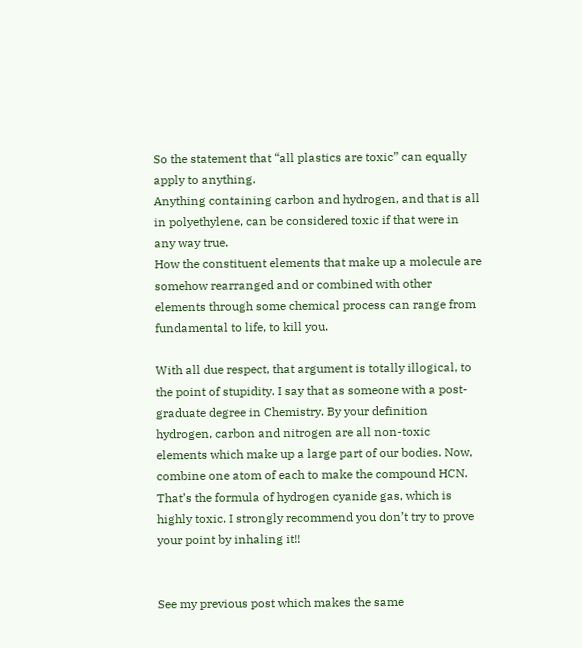So the statement that “all plastics are toxic” can equally apply to anything.
Anything containing carbon and hydrogen, and that is all in polyethylene, can be considered toxic if that were in any way true.
How the constituent elements that make up a molecule are somehow rearranged and or combined with other elements through some chemical process can range from fundamental to life, to kill you.

With all due respect, that argument is totally illogical, to the point of stupidity. I say that as someone with a post-graduate degree in Chemistry. By your definition hydrogen, carbon and nitrogen are all non-toxic elements which make up a large part of our bodies. Now, combine one atom of each to make the compound HCN. That’s the formula of hydrogen cyanide gas, which is highly toxic. I strongly recommend you don’t try to prove your point by inhaling it!!


See my previous post which makes the same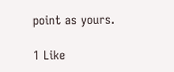point as yours.

1 Like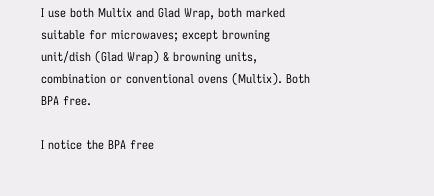I use both Multix and Glad Wrap, both marked suitable for microwaves; except browning unit/dish (Glad Wrap) & browning units, combination or conventional ovens (Multix). Both BPA free.

I notice the BPA free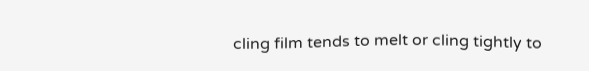cling film tends to melt or cling tightly to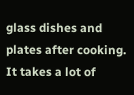glass dishes and plates after cooking. It takes a lot of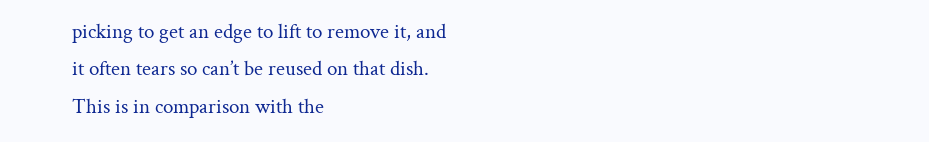picking to get an edge to lift to remove it, and it often tears so can’t be reused on that dish. This is in comparison with the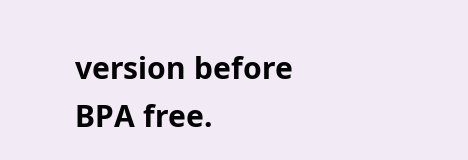version before BPA free.